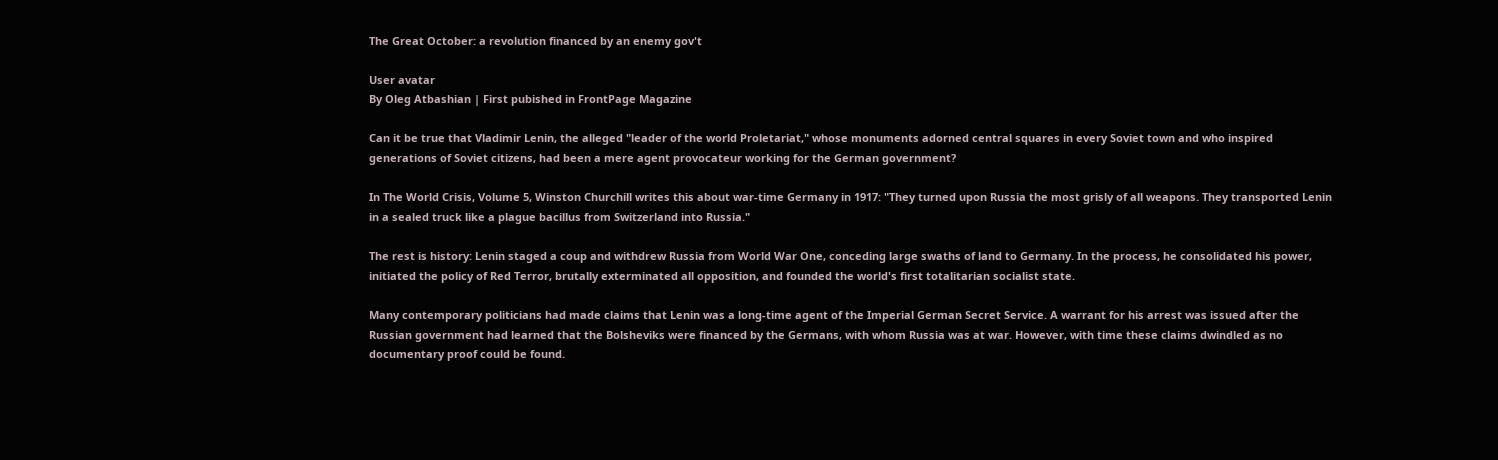The Great October: a revolution financed by an enemy gov't

User avatar
By Oleg Atbashian | First pubished in FrontPage Magazine

Can it be true that Vladimir Lenin, the alleged "leader of the world Proletariat," whose monuments adorned central squares in every Soviet town and who inspired generations of Soviet citizens, had been a mere agent provocateur working for the German government?

In The World Crisis, Volume 5, Winston Churchill writes this about war-time Germany in 1917: "They turned upon Russia the most grisly of all weapons. They transported Lenin in a sealed truck like a plague bacillus from Switzerland into Russia."

The rest is history: Lenin staged a coup and withdrew Russia from World War One, conceding large swaths of land to Germany. In the process, he consolidated his power, initiated the policy of Red Terror, brutally exterminated all opposition, and founded the world's first totalitarian socialist state.

Many contemporary politicians had made claims that Lenin was a long-time agent of the Imperial German Secret Service. A warrant for his arrest was issued after the Russian government had learned that the Bolsheviks were financed by the Germans, with whom Russia was at war. However, with time these claims dwindled as no documentary proof could be found.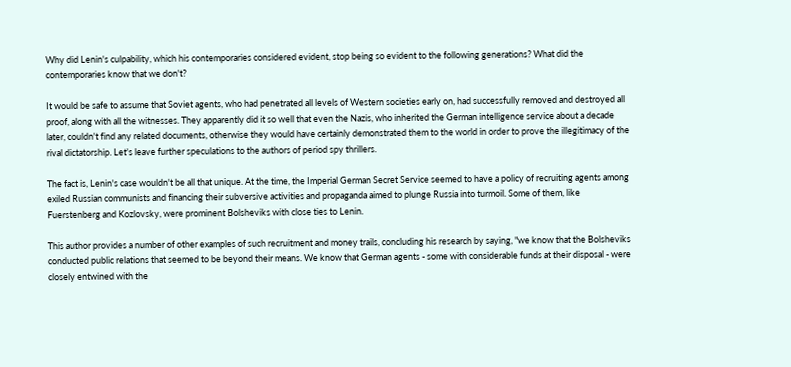Why did Lenin's culpability, which his contemporaries considered evident, stop being so evident to the following generations? What did the contemporaries know that we don't?

It would be safe to assume that Soviet agents, who had penetrated all levels of Western societies early on, had successfully removed and destroyed all proof, along with all the witnesses. They apparently did it so well that even the Nazis, who inherited the German intelligence service about a decade later, couldn't find any related documents, otherwise they would have certainly demonstrated them to the world in order to prove the illegitimacy of the rival dictatorship. Let's leave further speculations to the authors of period spy thrillers.

The fact is, Lenin's case wouldn't be all that unique. At the time, the Imperial German Secret Service seemed to have a policy of recruiting agents among exiled Russian communists and financing their subversive activities and propaganda aimed to plunge Russia into turmoil. Some of them, like Fuerstenberg and Kozlovsky, were prominent Bolsheviks with close ties to Lenin.

This author provides a number of other examples of such recruitment and money trails, concluding his research by saying, "we know that the Bolsheviks conducted public relations that seemed to be beyond their means. We know that German agents - some with considerable funds at their disposal - were closely entwined with the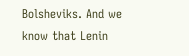Bolsheviks. And we know that Lenin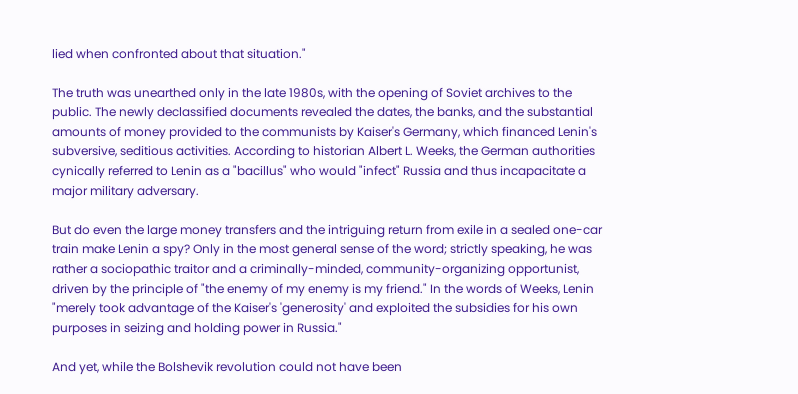lied when confronted about that situation."

The truth was unearthed only in the late 1980s, with the opening of Soviet archives to the public. The newly declassified documents revealed the dates, the banks, and the substantial amounts of money provided to the communists by Kaiser's Germany, which financed Lenin's subversive, seditious activities. According to historian Albert L. Weeks, the German authorities cynically referred to Lenin as a "bacillus" who would "infect" Russia and thus incapacitate a major military adversary.

But do even the large money transfers and the intriguing return from exile in a sealed one-car train make Lenin a spy? Only in the most general sense of the word; strictly speaking, he was rather a sociopathic traitor and a criminally-minded, community-organizing opportunist, driven by the principle of "the enemy of my enemy is my friend." In the words of Weeks, Lenin "merely took advantage of the Kaiser's 'generosity' and exploited the subsidies for his own purposes in seizing and holding power in Russia."

And yet, while the Bolshevik revolution could not have been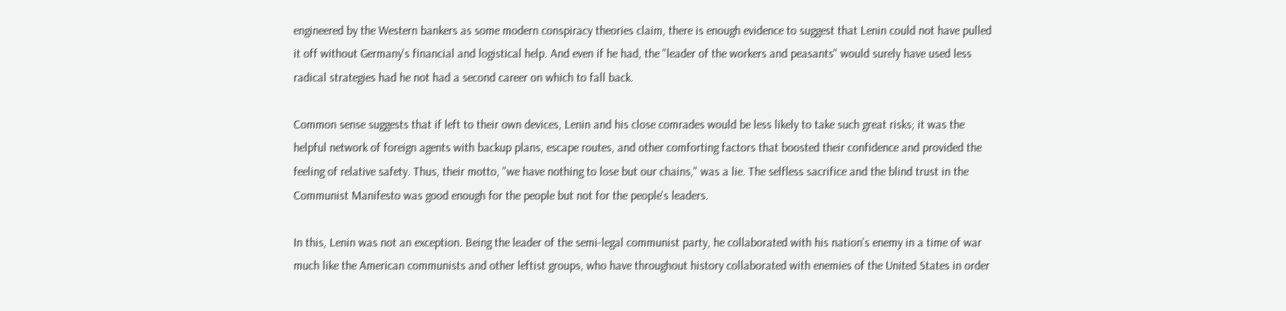engineered by the Western bankers as some modern conspiracy theories claim, there is enough evidence to suggest that Lenin could not have pulled it off without Germany's financial and logistical help. And even if he had, the "leader of the workers and peasants" would surely have used less radical strategies had he not had a second career on which to fall back.

Common sense suggests that if left to their own devices, Lenin and his close comrades would be less likely to take such great risks; it was the helpful network of foreign agents with backup plans, escape routes, and other comforting factors that boosted their confidence and provided the feeling of relative safety. Thus, their motto, "we have nothing to lose but our chains," was a lie. The selfless sacrifice and the blind trust in the Communist Manifesto was good enough for the people but not for the people's leaders.

In this, Lenin was not an exception. Being the leader of the semi-legal communist party, he collaborated with his nation's enemy in a time of war much like the American communists and other leftist groups, who have throughout history collaborated with enemies of the United States in order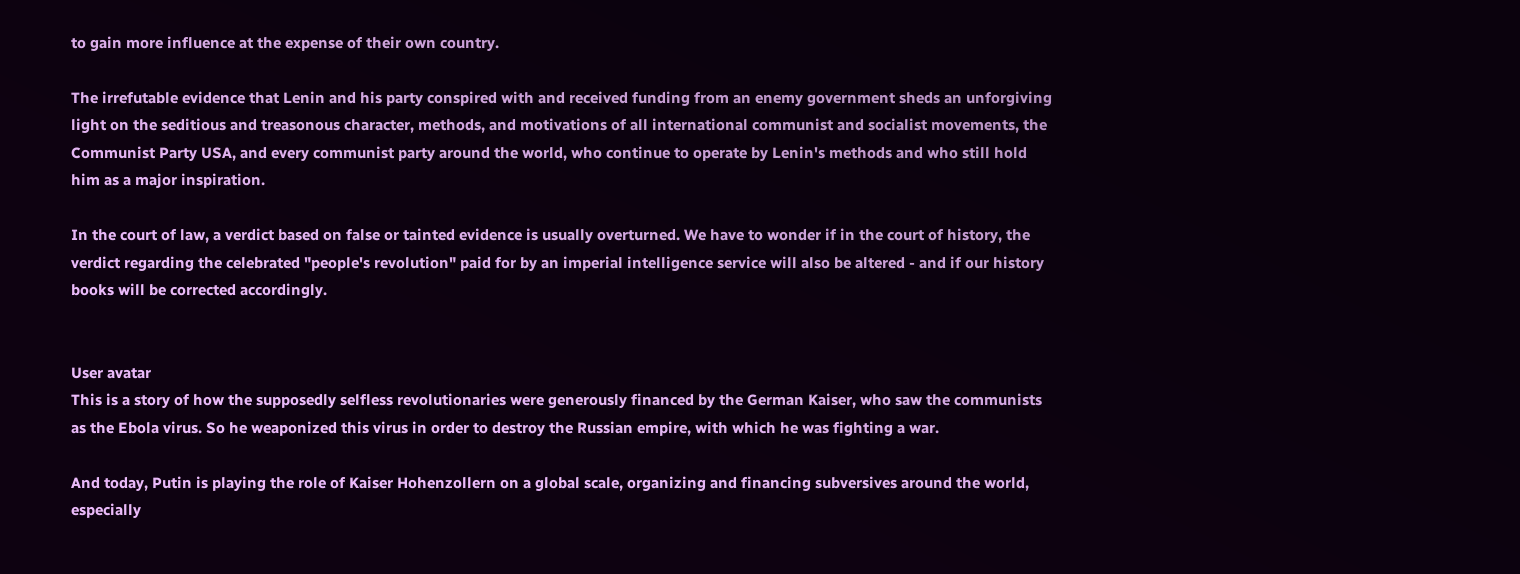to gain more influence at the expense of their own country.

The irrefutable evidence that Lenin and his party conspired with and received funding from an enemy government sheds an unforgiving light on the seditious and treasonous character, methods, and motivations of all international communist and socialist movements, the Communist Party USA, and every communist party around the world, who continue to operate by Lenin's methods and who still hold him as a major inspiration.

In the court of law, a verdict based on false or tainted evidence is usually overturned. We have to wonder if in the court of history, the verdict regarding the celebrated "people's revolution" paid for by an imperial intelligence service will also be altered - and if our history books will be corrected accordingly.


User avatar
This is a story of how the supposedly selfless revolutionaries were generously financed by the German Kaiser, who saw the communists as the Ebola virus. So he weaponized this virus in order to destroy the Russian empire, with which he was fighting a war.

And today, Putin is playing the role of Kaiser Hohenzollern on a global scale, organizing and financing subversives around the world, especially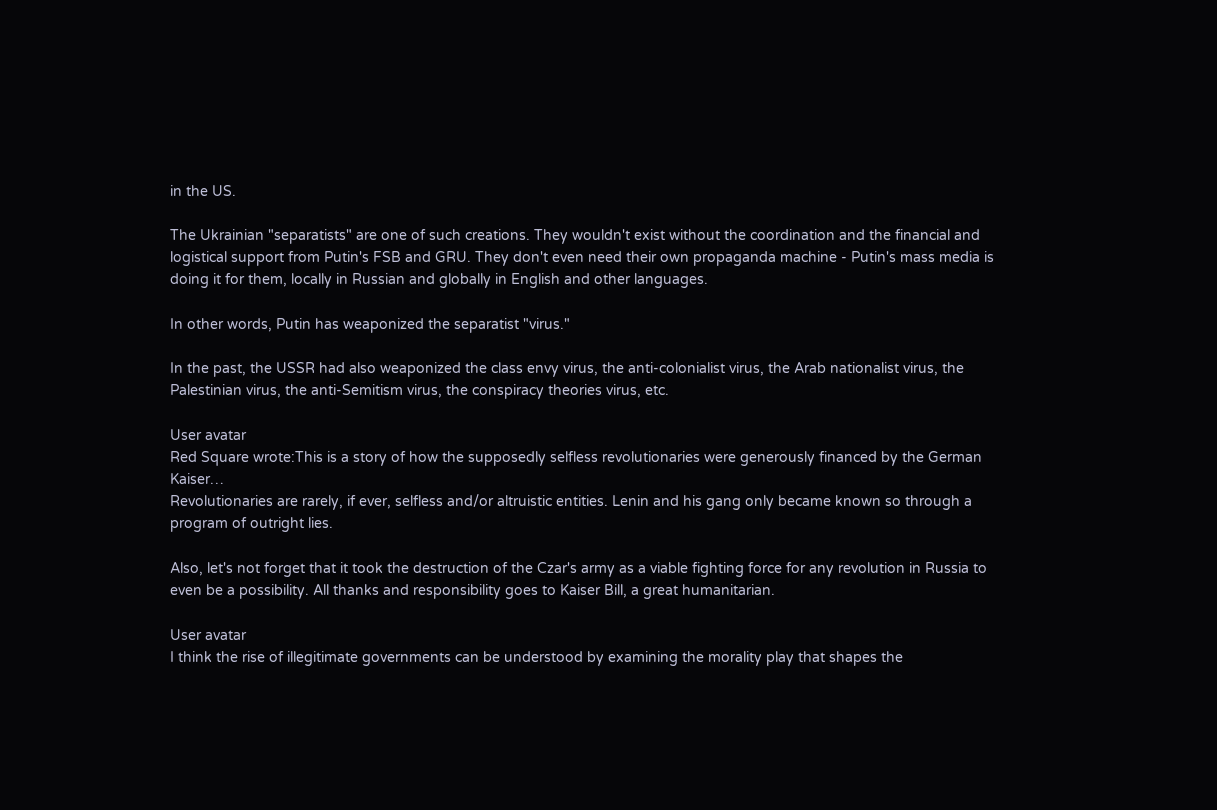in the US.

The Ukrainian "separatists" are one of such creations. They wouldn't exist without the coordination and the financial and logistical support from Putin's FSB and GRU. They don't even need their own propaganda machine - Putin's mass media is doing it for them, locally in Russian and globally in English and other languages.

In other words, Putin has weaponized the separatist "virus."

In the past, the USSR had also weaponized the class envy virus, the anti-colonialist virus, the Arab nationalist virus, the Palestinian virus, the anti-Semitism virus, the conspiracy theories virus, etc.

User avatar
Red Square wrote:This is a story of how the supposedly selfless revolutionaries were generously financed by the German Kaiser…
Revolutionaries are rarely, if ever, selfless and/or altruistic entities. Lenin and his gang only became known so through a program of outright lies.

Also, let's not forget that it took the destruction of the Czar's army as a viable fighting force for any revolution in Russia to even be a possibility. All thanks and responsibility goes to Kaiser Bill, a great humanitarian.

User avatar
I think the rise of illegitimate governments can be understood by examining the morality play that shapes the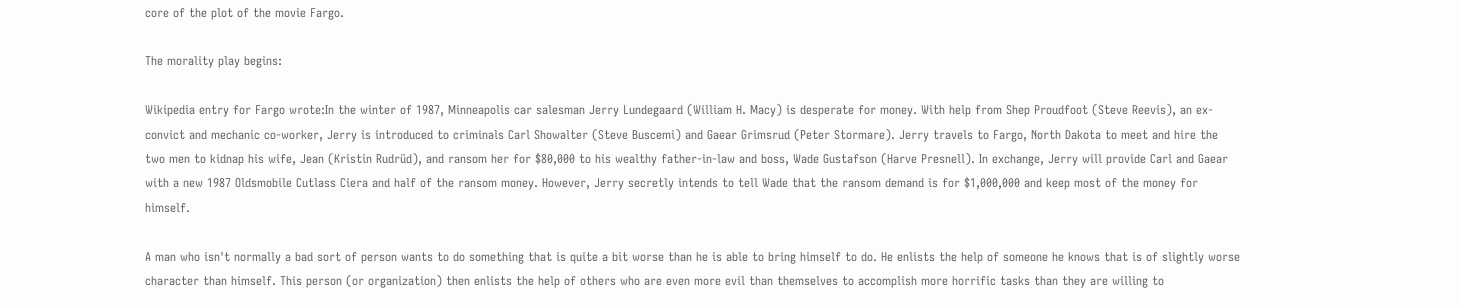core of the plot of the movie Fargo.

The morality play begins:

Wikipedia entry for Fargo wrote:In the winter of 1987, Minneapolis car salesman Jerry Lundegaard (William H. Macy) is desperate for money. With help from Shep Proudfoot (Steve Reevis), an ex-convict and mechanic co-worker, Jerry is introduced to criminals Carl Showalter (Steve Buscemi) and Gaear Grimsrud (Peter Stormare). Jerry travels to Fargo, North Dakota to meet and hire the two men to kidnap his wife, Jean (Kristin Rudrüd), and ransom her for $80,000 to his wealthy father-in-law and boss, Wade Gustafson (Harve Presnell). In exchange, Jerry will provide Carl and Gaear with a new 1987 Oldsmobile Cutlass Ciera and half of the ransom money. However, Jerry secretly intends to tell Wade that the ransom demand is for $1,000,000 and keep most of the money for himself.

A man who isn't normally a bad sort of person wants to do something that is quite a bit worse than he is able to bring himself to do. He enlists the help of someone he knows that is of slightly worse character than himself. This person (or organization) then enlists the help of others who are even more evil than themselves to accomplish more horrific tasks than they are willing to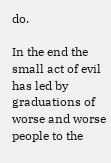do.

In the end the small act of evil has led by graduations of worse and worse people to the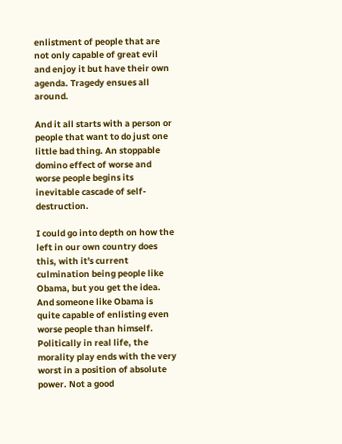enlistment of people that are not only capable of great evil and enjoy it but have their own agenda. Tragedy ensues all around.

And it all starts with a person or people that want to do just one little bad thing. An stoppable domino effect of worse and worse people begins its inevitable cascade of self-destruction.

I could go into depth on how the left in our own country does this, with it's current culmination being people like Obama, but you get the idea. And someone like Obama is quite capable of enlisting even worse people than himself. Politically in real life, the morality play ends with the very worst in a position of absolute power. Not a good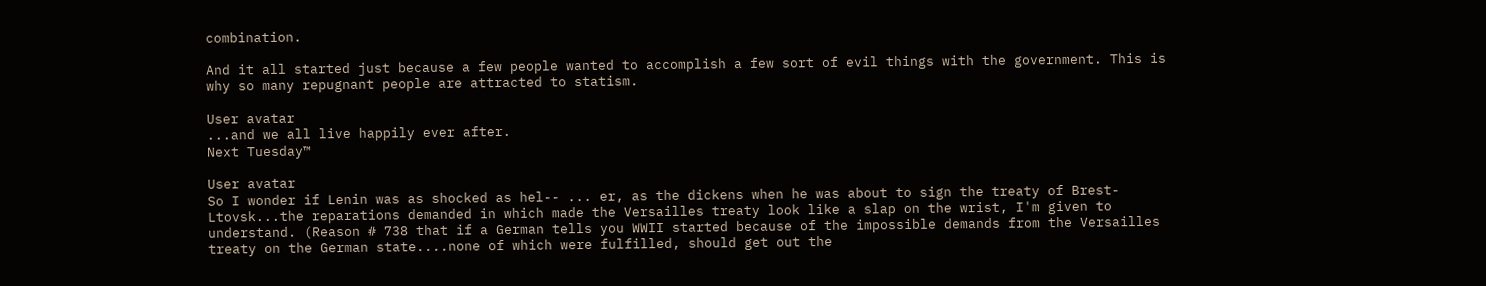combination.

And it all started just because a few people wanted to accomplish a few sort of evil things with the government. This is why so many repugnant people are attracted to statism.

User avatar
...and we all live happily ever after.
Next Tuesday™

User avatar
So I wonder if Lenin was as shocked as hel-- ... er, as the dickens when he was about to sign the treaty of Brest-Ltovsk...the reparations demanded in which made the Versailles treaty look like a slap on the wrist, I'm given to understand. (Reason # 738 that if a German tells you WWII started because of the impossible demands from the Versailles treaty on the German state....none of which were fulfilled, should get out the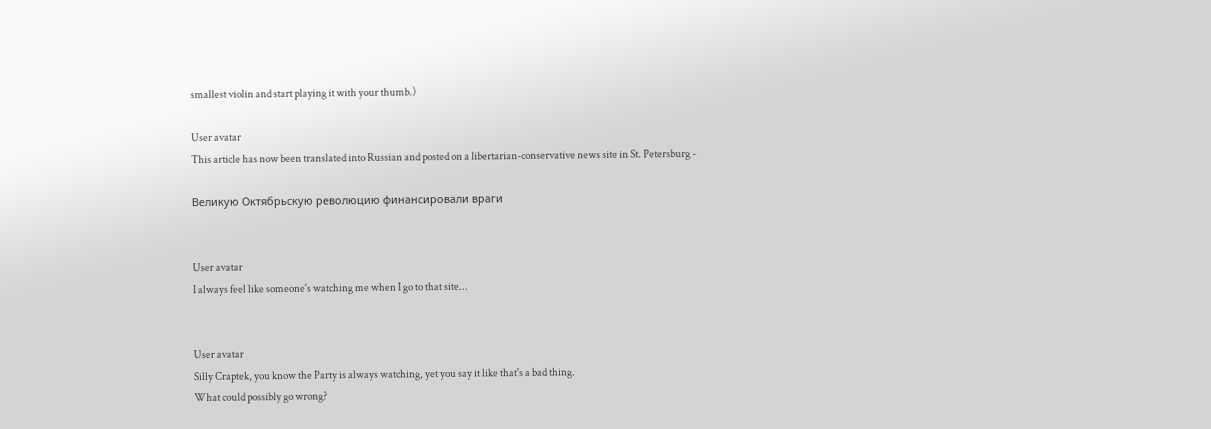smallest violin and start playing it with your thumb.)

User avatar
This article has now been translated into Russian and posted on a libertarian-conservative news site in St. Petersburg -

Великую Октябрьскую революцию финансировали враги


User avatar
I always feel like someone's watching me when I go to that site...


User avatar
Silly Craptek, you know the Party is always watching, yet you say it like that's a bad thing.
What could possibly go wrong?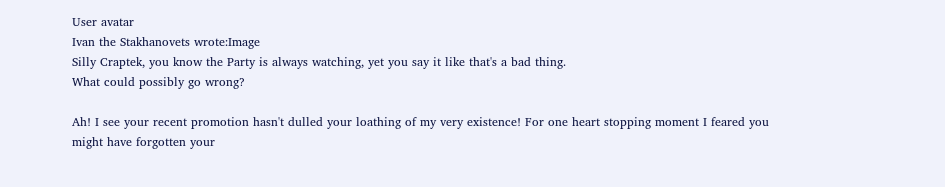User avatar
Ivan the Stakhanovets wrote:Image
Silly Craptek, you know the Party is always watching, yet you say it like that's a bad thing.
What could possibly go wrong?

Ah! I see your recent promotion hasn't dulled your loathing of my very existence! For one heart stopping moment I feared you might have forgotten your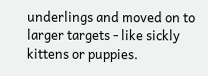underlings and moved on to larger targets - like sickly kittens or puppies.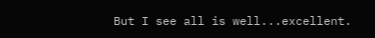But I see all is well...excellent.